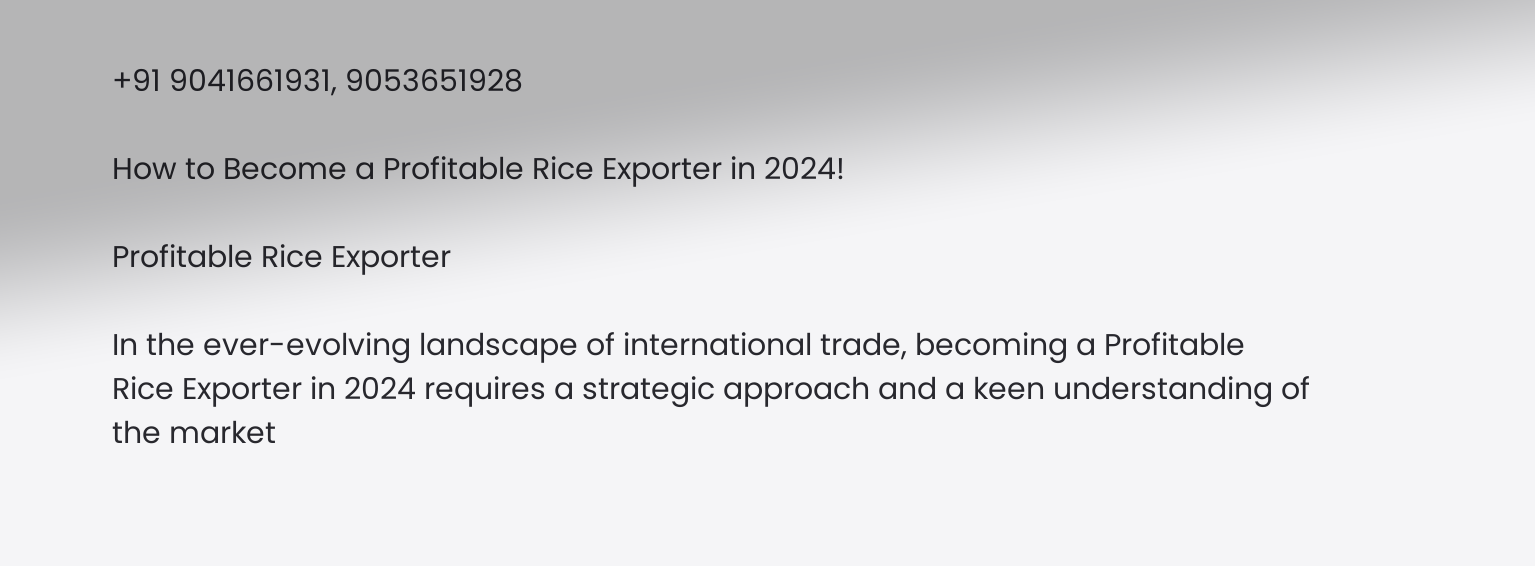+91 9041661931, 9053651928

How to Become a Profitable Rice Exporter in 2024!

Profitable Rice Exporter

In the ever-evolving landscape of international trade, becoming a Profitable Rice Exporter in 2024 requires a strategic approach and a keen understanding of the market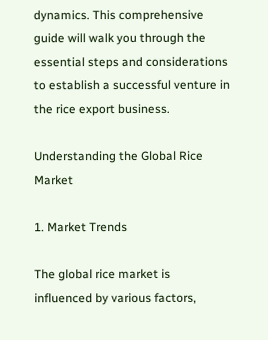dynamics. This comprehensive guide will walk you through the essential steps and considerations to establish a successful venture in the rice export business.

Understanding the Global Rice Market

1. Market Trends

The global rice market is influenced by various factors,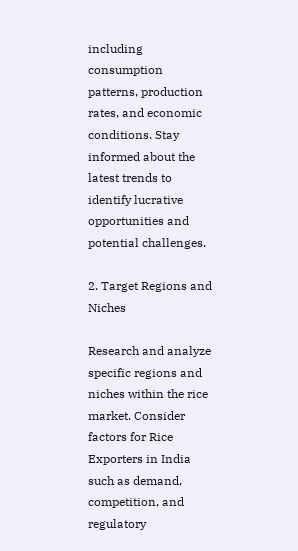including consumption patterns, production rates, and economic conditions. Stay informed about the latest trends to identify lucrative opportunities and potential challenges.

2. Target Regions and Niches

Research and analyze specific regions and niches within the rice market. Consider factors for Rice Exporters in India such as demand, competition, and regulatory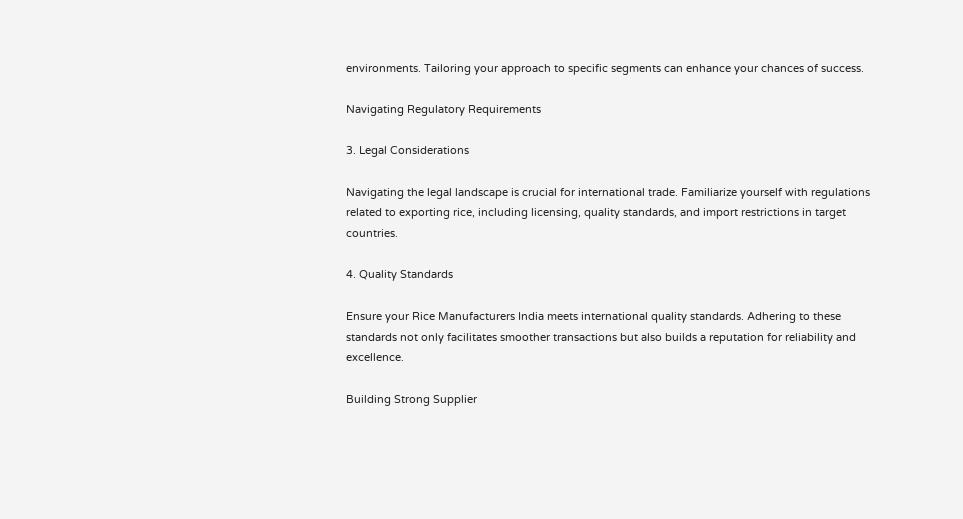environments. Tailoring your approach to specific segments can enhance your chances of success.

Navigating Regulatory Requirements

3. Legal Considerations

Navigating the legal landscape is crucial for international trade. Familiarize yourself with regulations related to exporting rice, including licensing, quality standards, and import restrictions in target countries.

4. Quality Standards

Ensure your Rice Manufacturers India meets international quality standards. Adhering to these standards not only facilitates smoother transactions but also builds a reputation for reliability and excellence.

Building Strong Supplier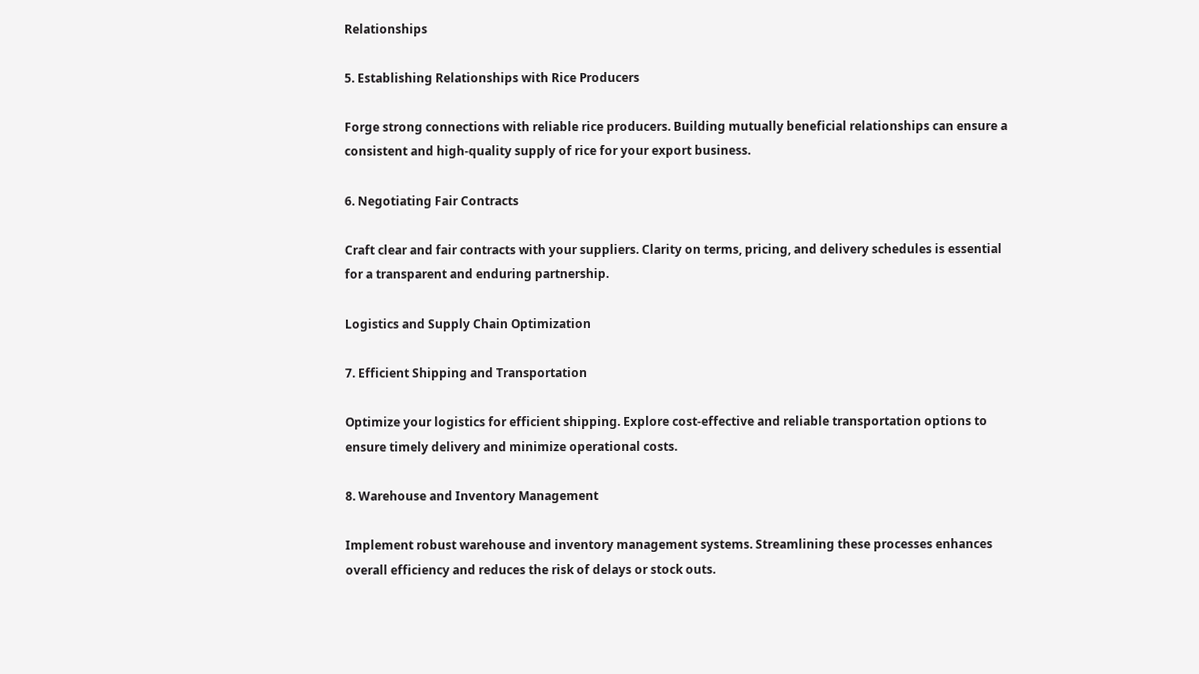Relationships

5. Establishing Relationships with Rice Producers

Forge strong connections with reliable rice producers. Building mutually beneficial relationships can ensure a consistent and high-quality supply of rice for your export business.

6. Negotiating Fair Contracts

Craft clear and fair contracts with your suppliers. Clarity on terms, pricing, and delivery schedules is essential for a transparent and enduring partnership.

Logistics and Supply Chain Optimization

7. Efficient Shipping and Transportation

Optimize your logistics for efficient shipping. Explore cost-effective and reliable transportation options to ensure timely delivery and minimize operational costs.

8. Warehouse and Inventory Management

Implement robust warehouse and inventory management systems. Streamlining these processes enhances overall efficiency and reduces the risk of delays or stock outs.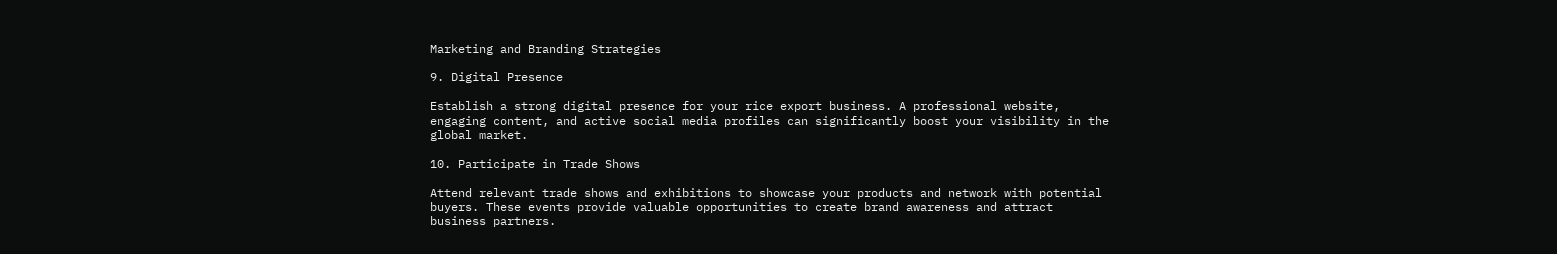Marketing and Branding Strategies

9. Digital Presence

Establish a strong digital presence for your rice export business. A professional website, engaging content, and active social media profiles can significantly boost your visibility in the global market.

10. Participate in Trade Shows

Attend relevant trade shows and exhibitions to showcase your products and network with potential buyers. These events provide valuable opportunities to create brand awareness and attract business partners.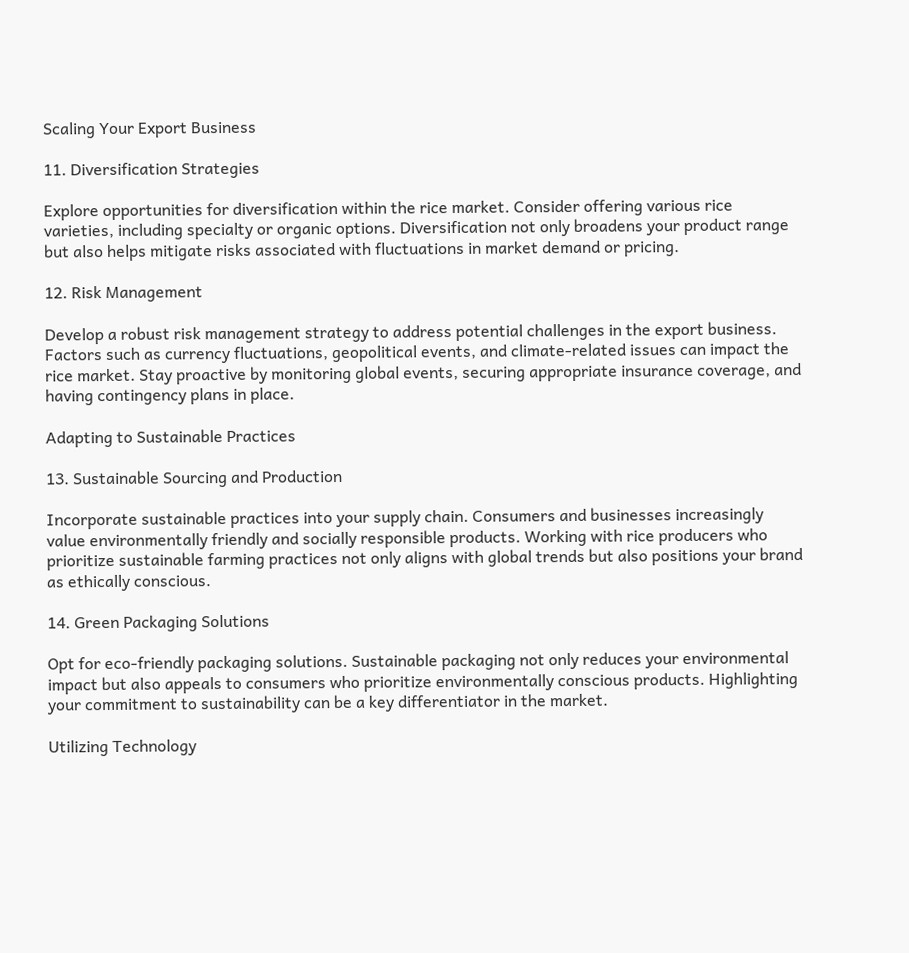Scaling Your Export Business

11. Diversification Strategies

Explore opportunities for diversification within the rice market. Consider offering various rice varieties, including specialty or organic options. Diversification not only broadens your product range but also helps mitigate risks associated with fluctuations in market demand or pricing.

12. Risk Management

Develop a robust risk management strategy to address potential challenges in the export business. Factors such as currency fluctuations, geopolitical events, and climate-related issues can impact the rice market. Stay proactive by monitoring global events, securing appropriate insurance coverage, and having contingency plans in place.

Adapting to Sustainable Practices

13. Sustainable Sourcing and Production

Incorporate sustainable practices into your supply chain. Consumers and businesses increasingly value environmentally friendly and socially responsible products. Working with rice producers who prioritize sustainable farming practices not only aligns with global trends but also positions your brand as ethically conscious.

14. Green Packaging Solutions

Opt for eco-friendly packaging solutions. Sustainable packaging not only reduces your environmental impact but also appeals to consumers who prioritize environmentally conscious products. Highlighting your commitment to sustainability can be a key differentiator in the market.

Utilizing Technology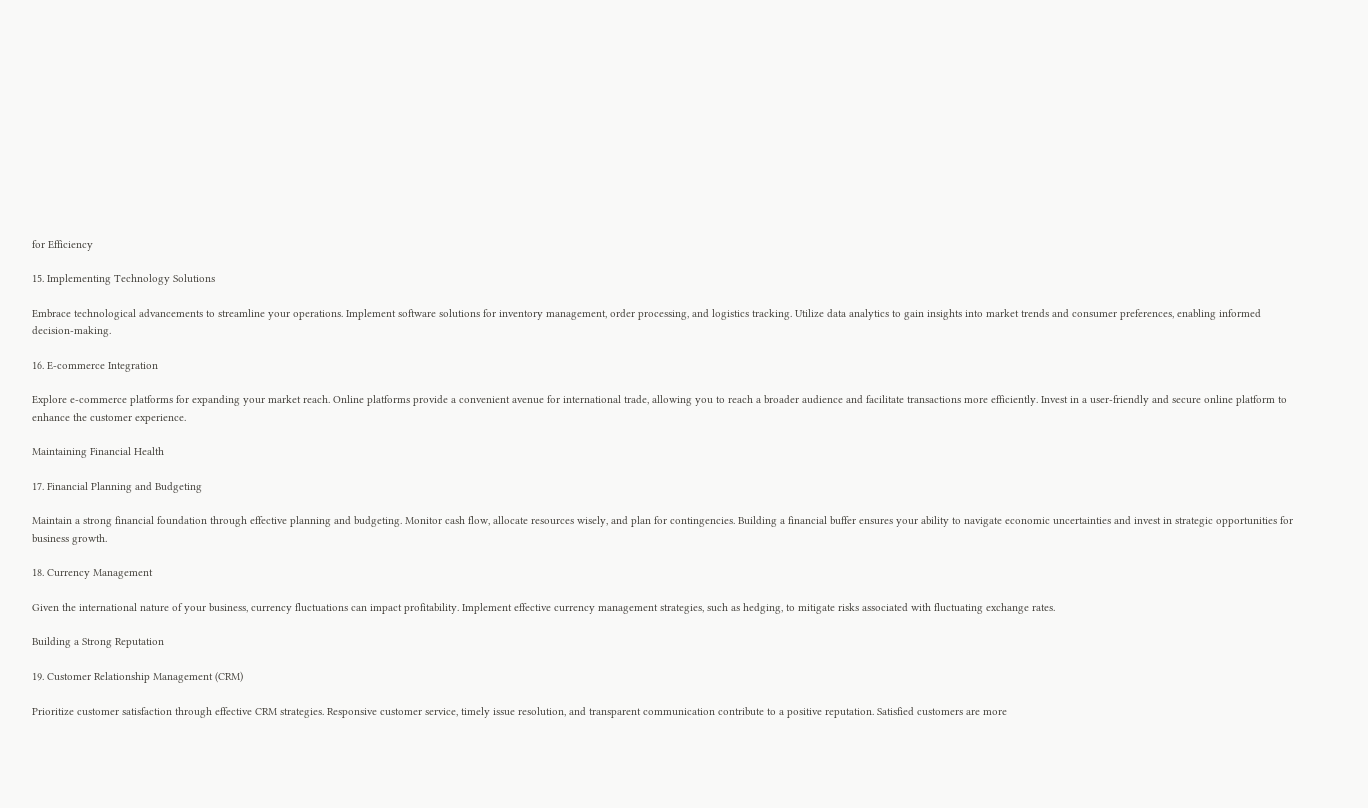for Efficiency

15. Implementing Technology Solutions

Embrace technological advancements to streamline your operations. Implement software solutions for inventory management, order processing, and logistics tracking. Utilize data analytics to gain insights into market trends and consumer preferences, enabling informed decision-making.

16. E-commerce Integration

Explore e-commerce platforms for expanding your market reach. Online platforms provide a convenient avenue for international trade, allowing you to reach a broader audience and facilitate transactions more efficiently. Invest in a user-friendly and secure online platform to enhance the customer experience.

Maintaining Financial Health

17. Financial Planning and Budgeting

Maintain a strong financial foundation through effective planning and budgeting. Monitor cash flow, allocate resources wisely, and plan for contingencies. Building a financial buffer ensures your ability to navigate economic uncertainties and invest in strategic opportunities for business growth.

18. Currency Management

Given the international nature of your business, currency fluctuations can impact profitability. Implement effective currency management strategies, such as hedging, to mitigate risks associated with fluctuating exchange rates.

Building a Strong Reputation

19. Customer Relationship Management (CRM)

Prioritize customer satisfaction through effective CRM strategies. Responsive customer service, timely issue resolution, and transparent communication contribute to a positive reputation. Satisfied customers are more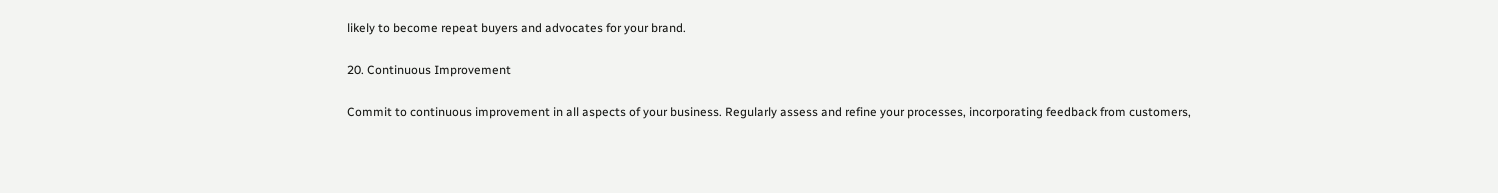likely to become repeat buyers and advocates for your brand.

20. Continuous Improvement

Commit to continuous improvement in all aspects of your business. Regularly assess and refine your processes, incorporating feedback from customers,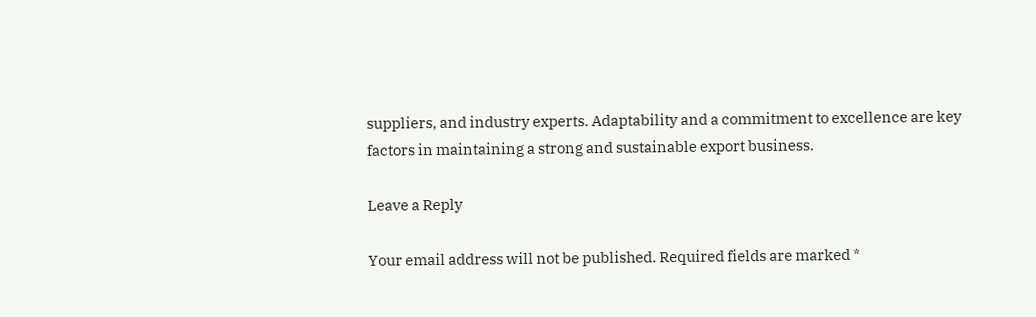suppliers, and industry experts. Adaptability and a commitment to excellence are key factors in maintaining a strong and sustainable export business.

Leave a Reply

Your email address will not be published. Required fields are marked *